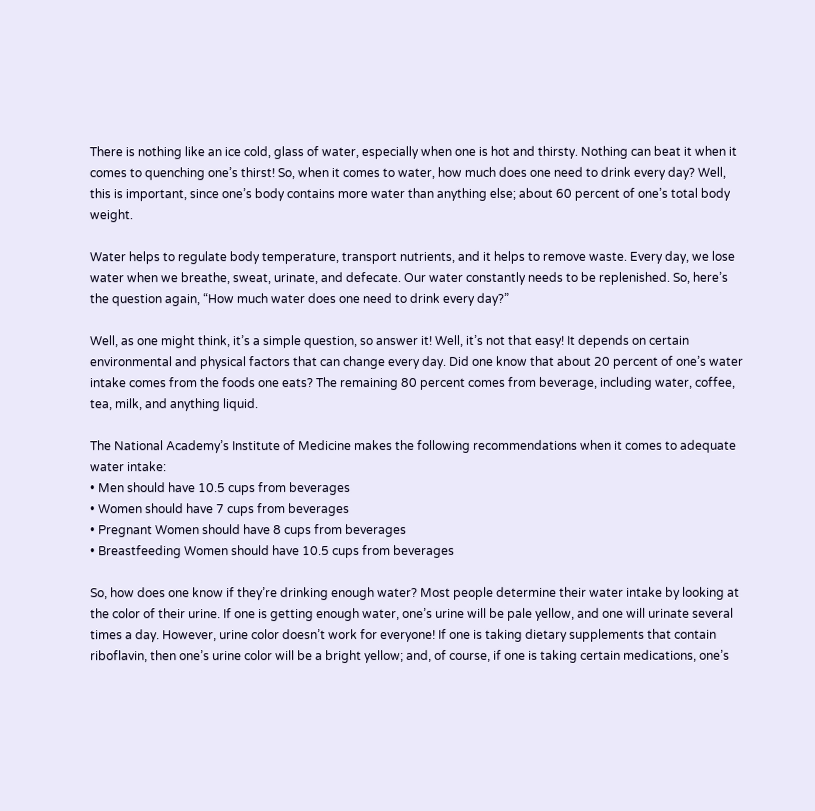There is nothing like an ice cold, glass of water, especially when one is hot and thirsty. Nothing can beat it when it comes to quenching one’s thirst! So, when it comes to water, how much does one need to drink every day? Well, this is important, since one’s body contains more water than anything else; about 60 percent of one’s total body weight.

Water helps to regulate body temperature, transport nutrients, and it helps to remove waste. Every day, we lose water when we breathe, sweat, urinate, and defecate. Our water constantly needs to be replenished. So, here’s the question again, “How much water does one need to drink every day?”

Well, as one might think, it’s a simple question, so answer it! Well, it’s not that easy! It depends on certain environmental and physical factors that can change every day. Did one know that about 20 percent of one’s water intake comes from the foods one eats? The remaining 80 percent comes from beverage, including water, coffee, tea, milk, and anything liquid.

The National Academy’s Institute of Medicine makes the following recommendations when it comes to adequate water intake:
• Men should have 10.5 cups from beverages
• Women should have 7 cups from beverages
• Pregnant Women should have 8 cups from beverages
• Breastfeeding Women should have 10.5 cups from beverages

So, how does one know if they’re drinking enough water? Most people determine their water intake by looking at the color of their urine. If one is getting enough water, one’s urine will be pale yellow, and one will urinate several times a day. However, urine color doesn’t work for everyone! If one is taking dietary supplements that contain riboflavin, then one’s urine color will be a bright yellow; and, of course, if one is taking certain medications, one’s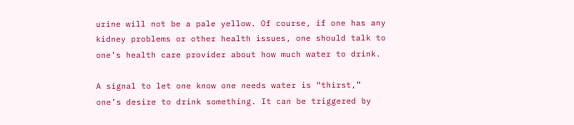urine will not be a pale yellow. Of course, if one has any kidney problems or other health issues, one should talk to one’s health care provider about how much water to drink.

A signal to let one know one needs water is “thirst,” one’s desire to drink something. It can be triggered by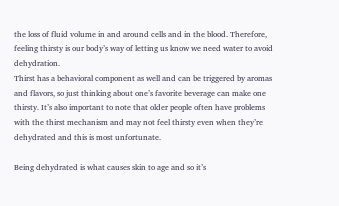the loss of fluid volume in and around cells and in the blood. Therefore, feeling thirsty is our body’s way of letting us know we need water to avoid dehydration.
Thirst has a behavioral component as well and can be triggered by aromas and flavors, so just thinking about one’s favorite beverage can make one thirsty. It’s also important to note that older people often have problems with the thirst mechanism and may not feel thirsty even when they’re dehydrated and this is most unfortunate.

Being dehydrated is what causes skin to age and so it’s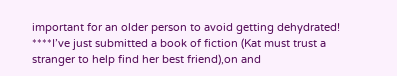important for an older person to avoid getting dehydrated!
****I’ve just submitted a book of fiction (Kat must trust a stranger to help find her best friend),on and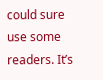could sure use some readers. It’s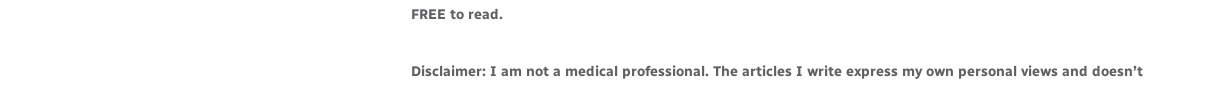FREE to read.

Disclaimer: I am not a medical professional. The articles I write express my own personal views and doesn’t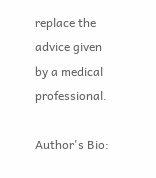replace the advice given by a medical professional.

Author's Bio: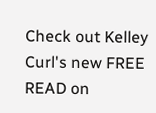Check out Kelley Curl's new FREE READ on